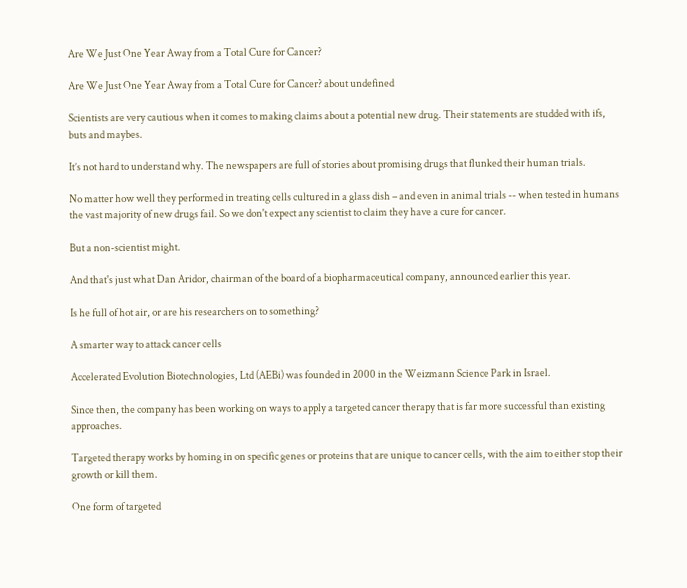Are We Just One Year Away from a Total Cure for Cancer?

Are We Just One Year Away from a Total Cure for Cancer? about undefined

Scientists are very cautious when it comes to making claims about a potential new drug. Their statements are studded with ifs, buts and maybes.

It’s not hard to understand why. The newspapers are full of stories about promising drugs that flunked their human trials.

No matter how well they performed in treating cells cultured in a glass dish – and even in animal trials -- when tested in humans the vast majority of new drugs fail. So we don't expect any scientist to claim they have a cure for cancer.

But a non-scientist might.

And that's just what Dan Aridor, chairman of the board of a biopharmaceutical company, announced earlier this year.

Is he full of hot air, or are his researchers on to something?

A smarter way to attack cancer cells

Accelerated Evolution Biotechnologies, Ltd (AEBi) was founded in 2000 in the Weizmann Science Park in Israel.

Since then, the company has been working on ways to apply a targeted cancer therapy that is far more successful than existing approaches.

Targeted therapy works by homing in on specific genes or proteins that are unique to cancer cells, with the aim to either stop their growth or kill them.

One form of targeted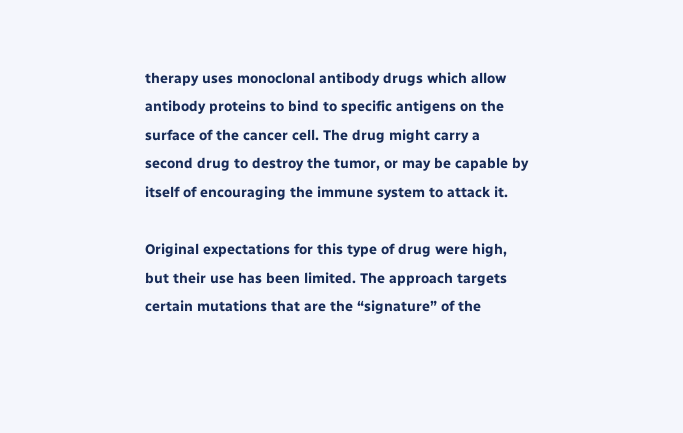therapy uses monoclonal antibody drugs which allow antibody proteins to bind to specific antigens on the surface of the cancer cell. The drug might carry a second drug to destroy the tumor, or may be capable by itself of encouraging the immune system to attack it.

Original expectations for this type of drug were high, but their use has been limited. The approach targets certain mutations that are the “signature” of the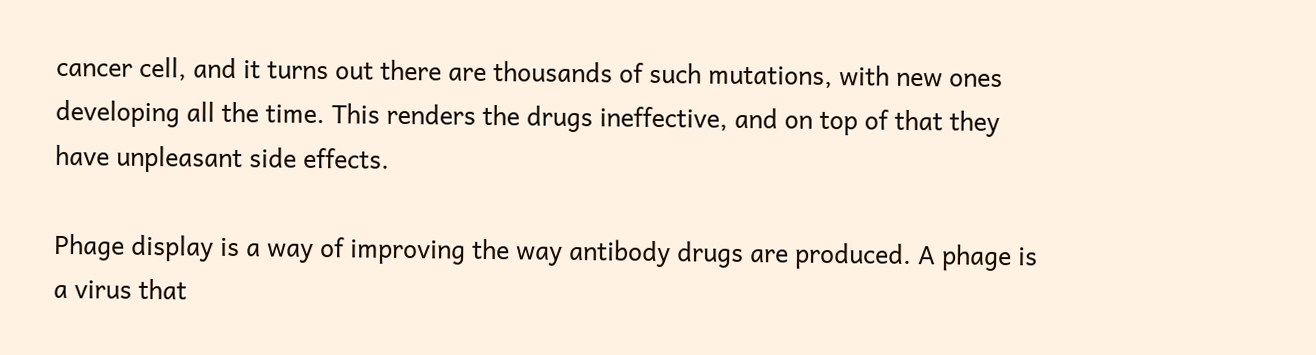cancer cell, and it turns out there are thousands of such mutations, with new ones developing all the time. This renders the drugs ineffective, and on top of that they have unpleasant side effects.

Phage display is a way of improving the way antibody drugs are produced. A phage is a virus that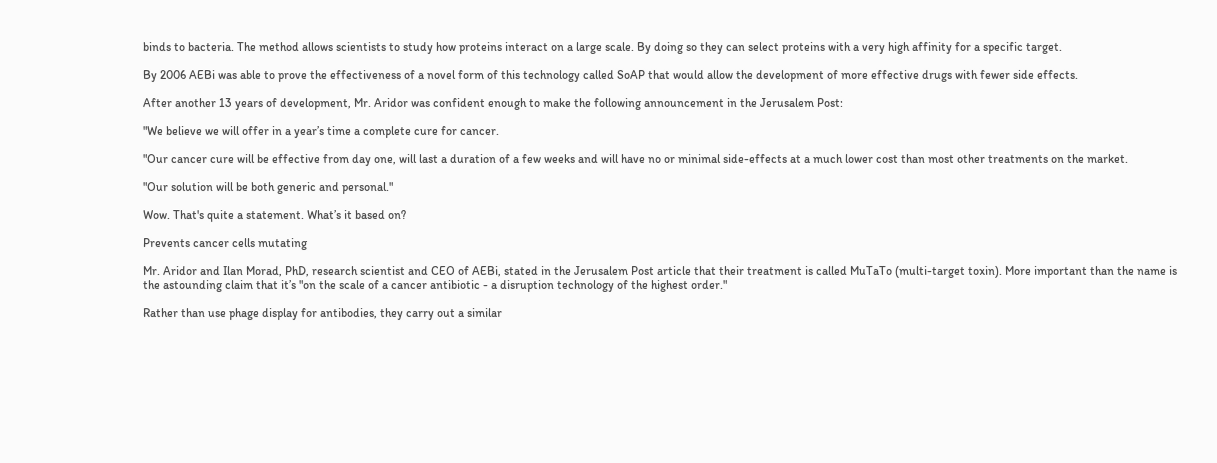binds to bacteria. The method allows scientists to study how proteins interact on a large scale. By doing so they can select proteins with a very high affinity for a specific target.

By 2006 AEBi was able to prove the effectiveness of a novel form of this technology called SoAP that would allow the development of more effective drugs with fewer side effects.

After another 13 years of development, Mr. Aridor was confident enough to make the following announcement in the Jerusalem Post:

"We believe we will offer in a year’s time a complete cure for cancer.

"Our cancer cure will be effective from day one, will last a duration of a few weeks and will have no or minimal side-effects at a much lower cost than most other treatments on the market.

"Our solution will be both generic and personal."

Wow. That's quite a statement. What’s it based on?

Prevents cancer cells mutating

Mr. Aridor and Ilan Morad, PhD, research scientist and CEO of AEBi, stated in the Jerusalem Post article that their treatment is called MuTaTo (multi-target toxin). More important than the name is the astounding claim that it’s "on the scale of a cancer antibiotic - a disruption technology of the highest order."

Rather than use phage display for antibodies, they carry out a similar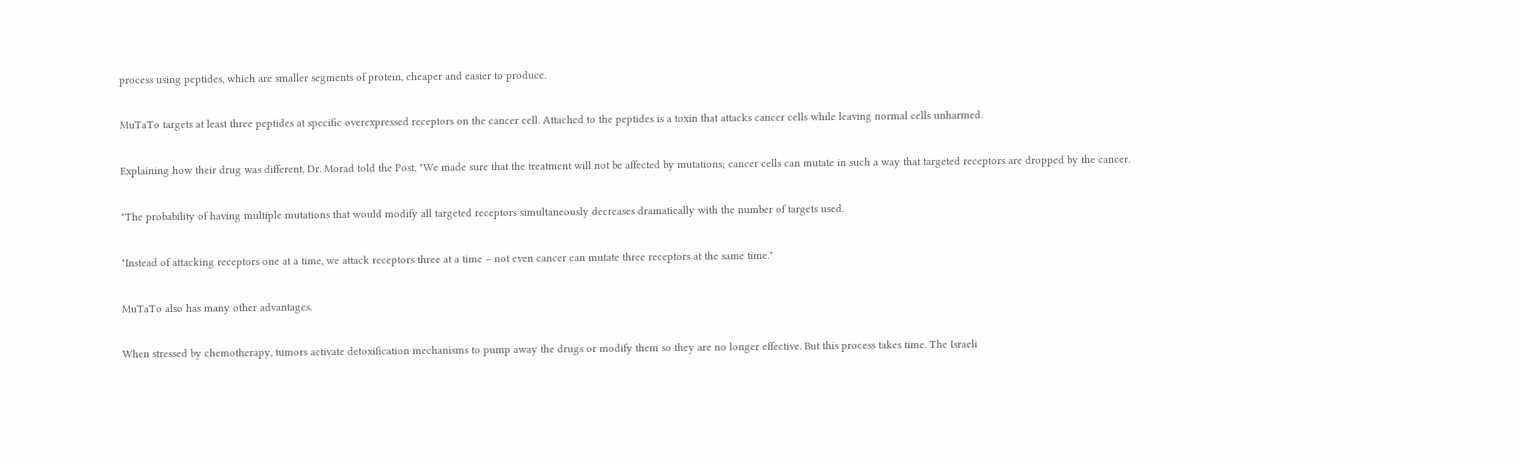process using peptides, which are smaller segments of protein, cheaper and easier to produce.

MuTaTo targets at least three peptides at specific overexpressed receptors on the cancer cell. Attached to the peptides is a toxin that attacks cancer cells while leaving normal cells unharmed.

Explaining how their drug was different, Dr. Morad told the Post, "We made sure that the treatment will not be affected by mutations; cancer cells can mutate in such a way that targeted receptors are dropped by the cancer.

"The probability of having multiple mutations that would modify all targeted receptors simultaneously decreases dramatically with the number of targets used.

"Instead of attacking receptors one at a time, we attack receptors three at a time – not even cancer can mutate three receptors at the same time."

MuTaTo also has many other advantages.

When stressed by chemotherapy, tumors activate detoxification mechanisms to pump away the drugs or modify them so they are no longer effective. But this process takes time. The Israeli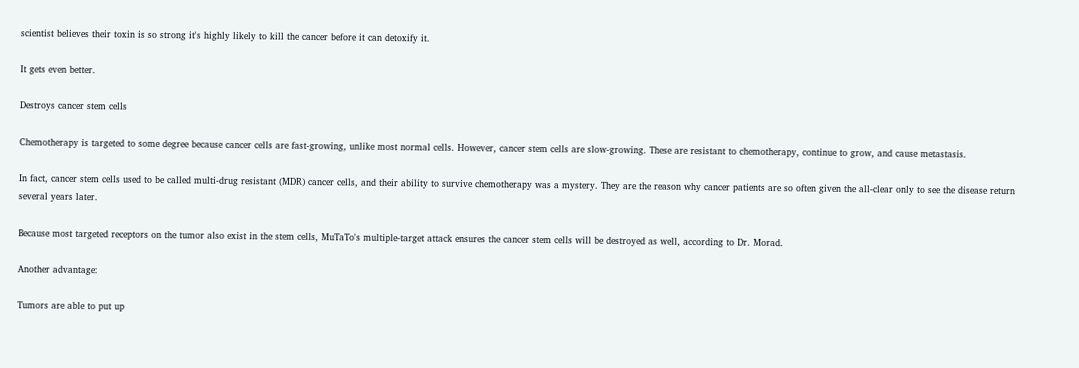scientist believes their toxin is so strong it's highly likely to kill the cancer before it can detoxify it.

It gets even better.

Destroys cancer stem cells

Chemotherapy is targeted to some degree because cancer cells are fast-growing, unlike most normal cells. However, cancer stem cells are slow-growing. These are resistant to chemotherapy, continue to grow, and cause metastasis.

In fact, cancer stem cells used to be called multi-drug resistant (MDR) cancer cells, and their ability to survive chemotherapy was a mystery. They are the reason why cancer patients are so often given the all-clear only to see the disease return several years later.

Because most targeted receptors on the tumor also exist in the stem cells, MuTaTo's multiple-target attack ensures the cancer stem cells will be destroyed as well, according to Dr. Morad.

Another advantage:

Tumors are able to put up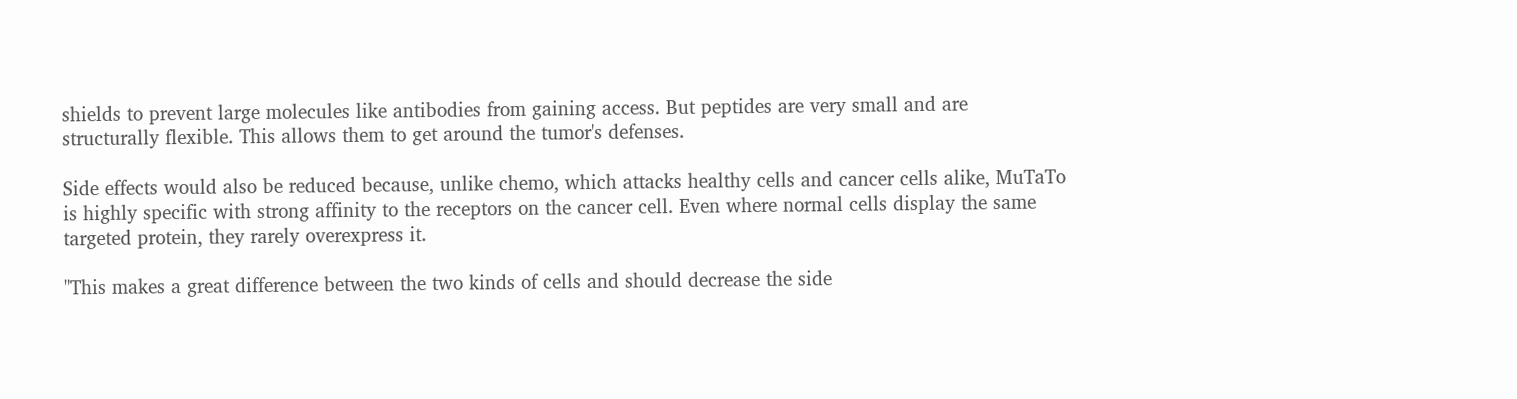shields to prevent large molecules like antibodies from gaining access. But peptides are very small and are structurally flexible. This allows them to get around the tumor's defenses.

Side effects would also be reduced because, unlike chemo, which attacks healthy cells and cancer cells alike, MuTaTo is highly specific with strong affinity to the receptors on the cancer cell. Even where normal cells display the same targeted protein, they rarely overexpress it.

"This makes a great difference between the two kinds of cells and should decrease the side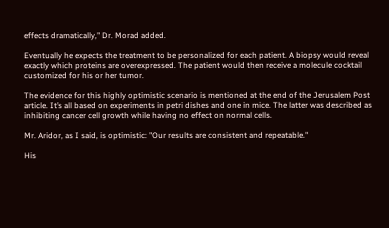effects dramatically," Dr. Morad added.

Eventually he expects the treatment to be personalized for each patient. A biopsy would reveal exactly which proteins are overexpressed. The patient would then receive a molecule cocktail customized for his or her tumor.

The evidence for this highly optimistic scenario is mentioned at the end of the Jerusalem Post article. It’s all based on experiments in petri dishes and one in mice. The latter was described as inhibiting cancer cell growth while having no effect on normal cells.

Mr. Aridor, as I said, is optimistic: "Our results are consistent and repeatable."

His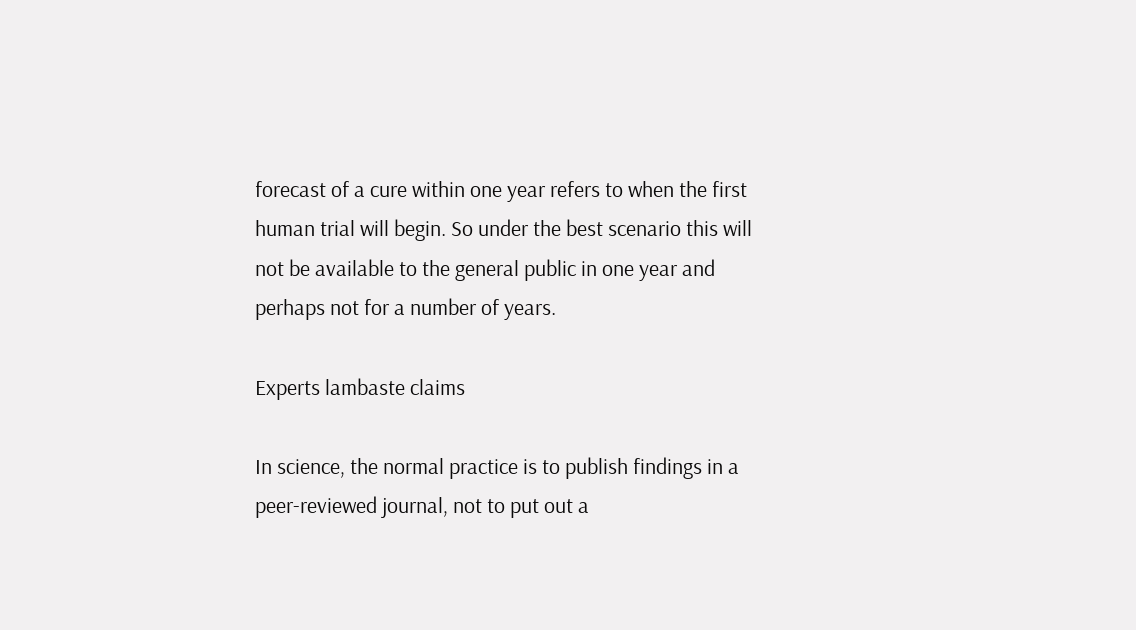forecast of a cure within one year refers to when the first human trial will begin. So under the best scenario this will not be available to the general public in one year and perhaps not for a number of years.

Experts lambaste claims

In science, the normal practice is to publish findings in a peer-reviewed journal, not to put out a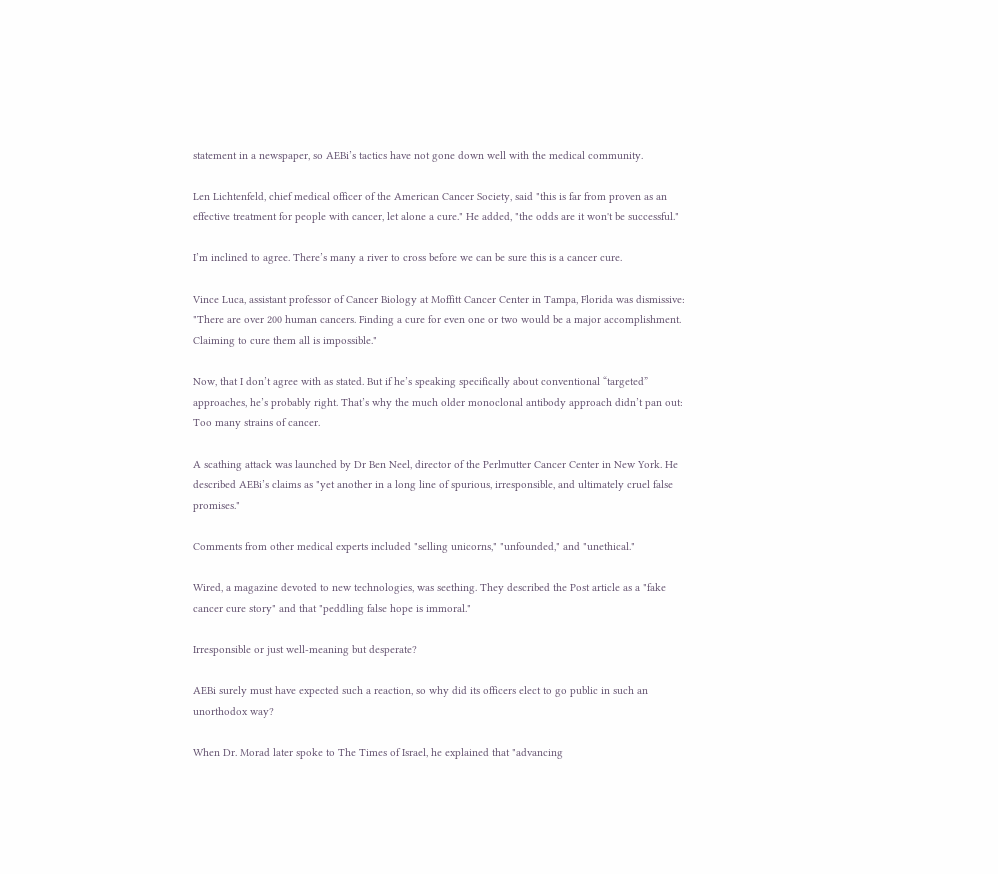statement in a newspaper, so AEBi’s tactics have not gone down well with the medical community.

Len Lichtenfeld, chief medical officer of the American Cancer Society, said "this is far from proven as an effective treatment for people with cancer, let alone a cure." He added, "the odds are it won't be successful."

I’m inclined to agree. There’s many a river to cross before we can be sure this is a cancer cure.

Vince Luca, assistant professor of Cancer Biology at Moffitt Cancer Center in Tampa, Florida was dismissive: "There are over 200 human cancers. Finding a cure for even one or two would be a major accomplishment. Claiming to cure them all is impossible."

Now, that I don’t agree with as stated. But if he’s speaking specifically about conventional “targeted” approaches, he’s probably right. That’s why the much older monoclonal antibody approach didn’t pan out: Too many strains of cancer.

A scathing attack was launched by Dr Ben Neel, director of the Perlmutter Cancer Center in New York. He described AEBi’s claims as "yet another in a long line of spurious, irresponsible, and ultimately cruel false promises."

Comments from other medical experts included "selling unicorns," "unfounded," and "unethical."

Wired, a magazine devoted to new technologies, was seething. They described the Post article as a "fake cancer cure story" and that "peddling false hope is immoral."

Irresponsible or just well-meaning but desperate?

AEBi surely must have expected such a reaction, so why did its officers elect to go public in such an unorthodox way?

When Dr. Morad later spoke to The Times of Israel, he explained that "advancing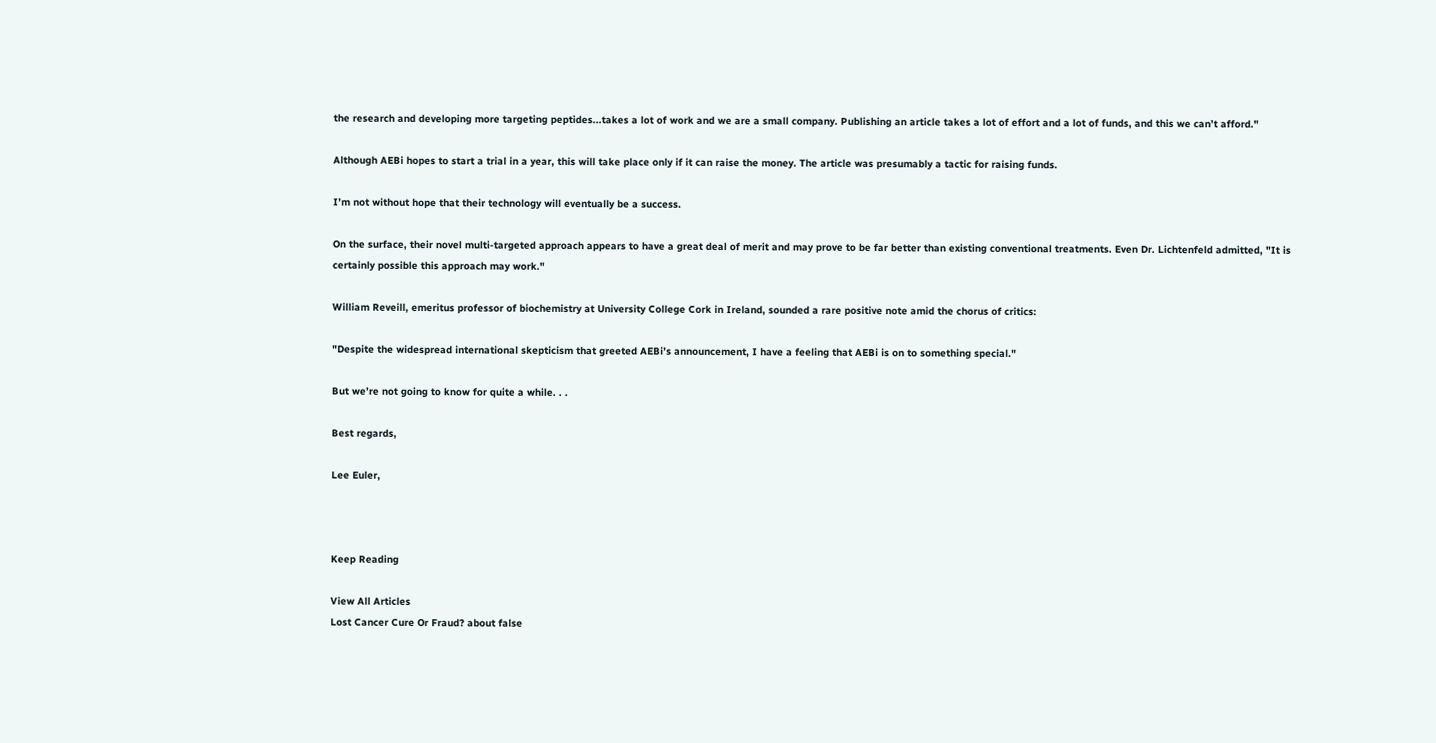the research and developing more targeting peptides...takes a lot of work and we are a small company. Publishing an article takes a lot of effort and a lot of funds, and this we can’t afford."

Although AEBi hopes to start a trial in a year, this will take place only if it can raise the money. The article was presumably a tactic for raising funds.

I’m not without hope that their technology will eventually be a success.

On the surface, their novel multi-targeted approach appears to have a great deal of merit and may prove to be far better than existing conventional treatments. Even Dr. Lichtenfeld admitted, "It is certainly possible this approach may work."

William Reveill, emeritus professor of biochemistry at University College Cork in Ireland, sounded a rare positive note amid the chorus of critics:

"Despite the widespread international skepticism that greeted AEBi’s announcement, I have a feeling that AEBi is on to something special."

But we’re not going to know for quite a while. . .

Best regards,

Lee Euler,



Keep Reading

View All Articles
Lost Cancer Cure Or Fraud? about false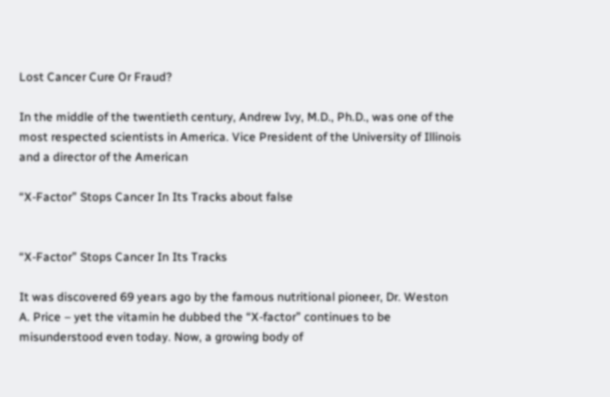Lost Cancer Cure Or Fraud?

In the middle of the twentieth century, Andrew Ivy, M.D., Ph.D., was one of the most respected scientists in America. Vice President of the University of Illinois and a director of the American

“X-Factor” Stops Cancer In Its Tracks about false


“X-Factor” Stops Cancer In Its Tracks

It was discovered 69 years ago by the famous nutritional pioneer, Dr. Weston A. Price – yet the vitamin he dubbed the “X-factor” continues to be misunderstood even today. Now, a growing body of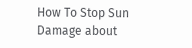How To Stop Sun Damage about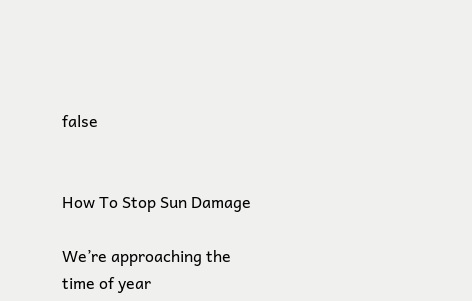false


How To Stop Sun Damage

We’re approaching the time of year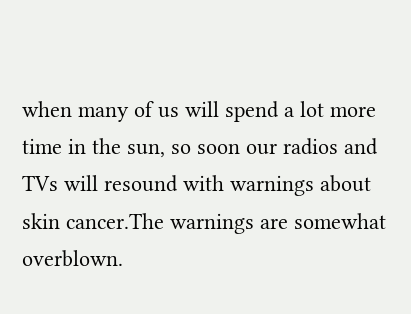when many of us will spend a lot more time in the sun, so soon our radios and TVs will resound with warnings about skin cancer.The warnings are somewhat overblown.